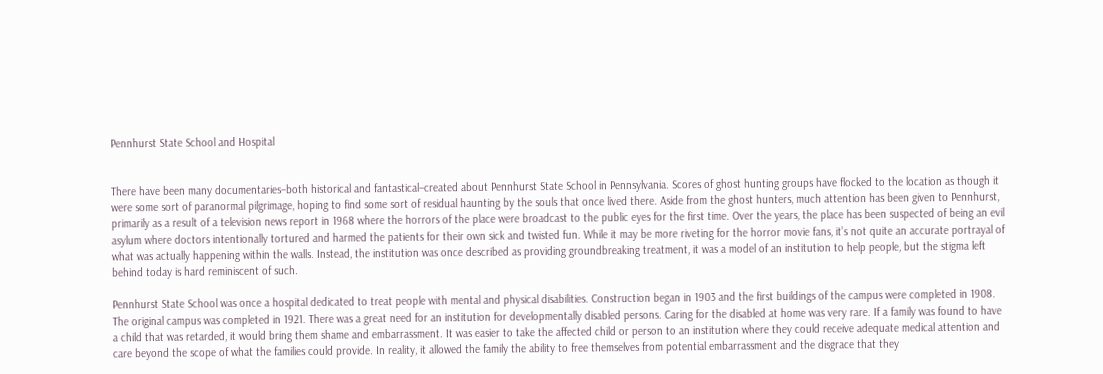Pennhurst State School and Hospital


There have been many documentaries–both historical and fantastical–created about Pennhurst State School in Pennsylvania. Scores of ghost hunting groups have flocked to the location as though it were some sort of paranormal pilgrimage, hoping to find some sort of residual haunting by the souls that once lived there. Aside from the ghost hunters, much attention has been given to Pennhurst, primarily as a result of a television news report in 1968 where the horrors of the place were broadcast to the public eyes for the first time. Over the years, the place has been suspected of being an evil asylum where doctors intentionally tortured and harmed the patients for their own sick and twisted fun. While it may be more riveting for the horror movie fans, it’s not quite an accurate portrayal of what was actually happening within the walls. Instead, the institution was once described as providing groundbreaking treatment, it was a model of an institution to help people, but the stigma left behind today is hard reminiscent of such.

Pennhurst State School was once a hospital dedicated to treat people with mental and physical disabilities. Construction began in 1903 and the first buildings of the campus were completed in 1908. The original campus was completed in 1921. There was a great need for an institution for developmentally disabled persons. Caring for the disabled at home was very rare. If a family was found to have a child that was retarded, it would bring them shame and embarrassment. It was easier to take the affected child or person to an institution where they could receive adequate medical attention and care beyond the scope of what the families could provide. In reality, it allowed the family the ability to free themselves from potential embarrassment and the disgrace that they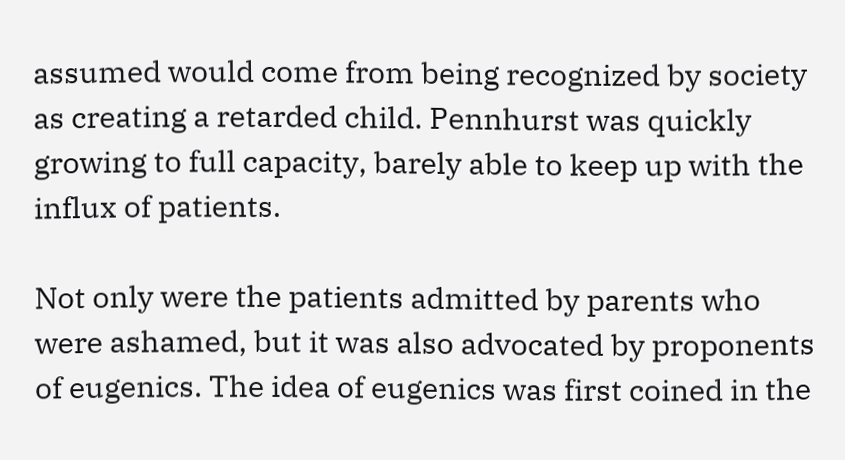assumed would come from being recognized by society as creating a retarded child. Pennhurst was quickly growing to full capacity, barely able to keep up with the influx of patients.

Not only were the patients admitted by parents who were ashamed, but it was also advocated by proponents of eugenics. The idea of eugenics was first coined in the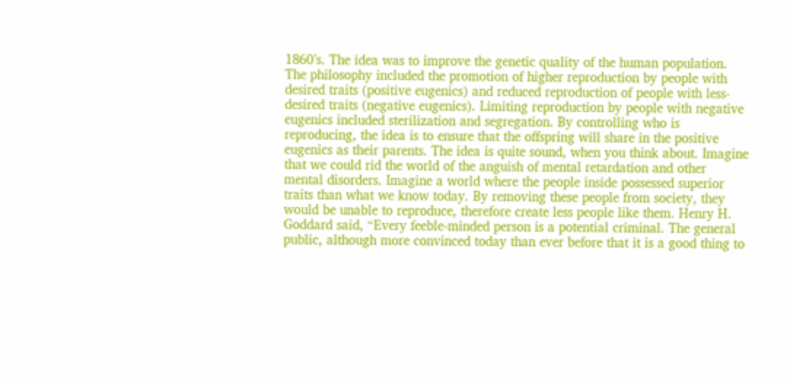1860’s. The idea was to improve the genetic quality of the human population. The philosophy included the promotion of higher reproduction by people with desired traits (positive eugenics) and reduced reproduction of people with less-desired traits (negative eugenics). Limiting reproduction by people with negative eugenics included sterilization and segregation. By controlling who is reproducing, the idea is to ensure that the offspring will share in the positive eugenics as their parents. The idea is quite sound, when you think about. Imagine that we could rid the world of the anguish of mental retardation and other mental disorders. Imagine a world where the people inside possessed superior traits than what we know today. By removing these people from society, they would be unable to reproduce, therefore create less people like them. Henry H. Goddard said, “Every feeble-minded person is a potential criminal. The general public, although more convinced today than ever before that it is a good thing to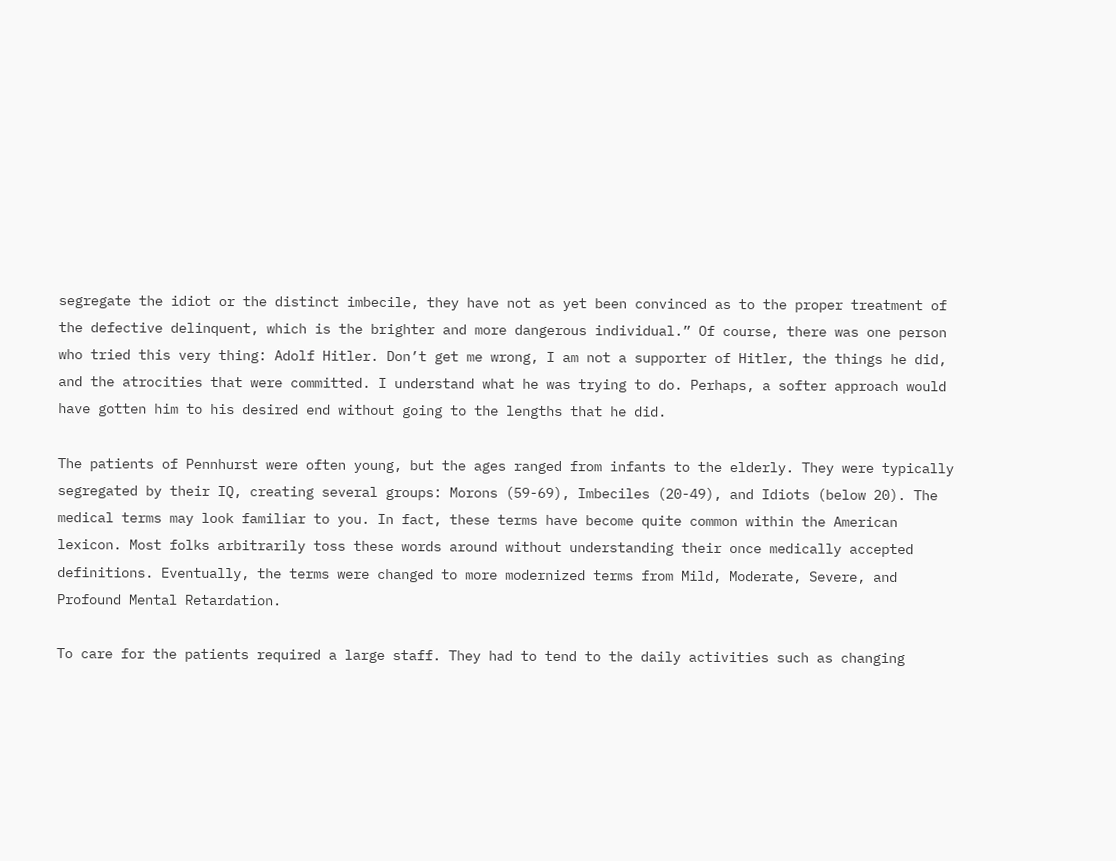segregate the idiot or the distinct imbecile, they have not as yet been convinced as to the proper treatment of the defective delinquent, which is the brighter and more dangerous individual.” Of course, there was one person who tried this very thing: Adolf Hitler. Don’t get me wrong, I am not a supporter of Hitler, the things he did, and the atrocities that were committed. I understand what he was trying to do. Perhaps, a softer approach would have gotten him to his desired end without going to the lengths that he did.

The patients of Pennhurst were often young, but the ages ranged from infants to the elderly. They were typically segregated by their IQ, creating several groups: Morons (59-69), Imbeciles (20-49), and Idiots (below 20). The medical terms may look familiar to you. In fact, these terms have become quite common within the American lexicon. Most folks arbitrarily toss these words around without understanding their once medically accepted definitions. Eventually, the terms were changed to more modernized terms from Mild, Moderate, Severe, and Profound Mental Retardation.

To care for the patients required a large staff. They had to tend to the daily activities such as changing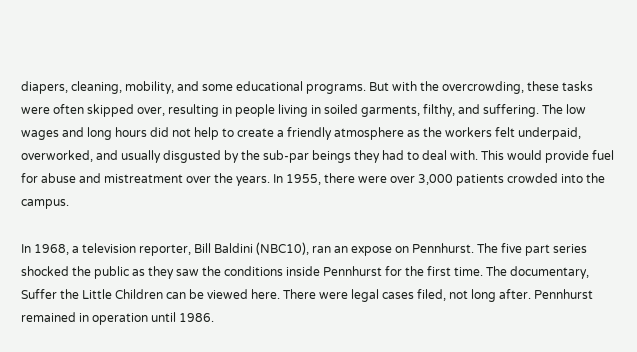diapers, cleaning, mobility, and some educational programs. But with the overcrowding, these tasks were often skipped over, resulting in people living in soiled garments, filthy, and suffering. The low wages and long hours did not help to create a friendly atmosphere as the workers felt underpaid, overworked, and usually disgusted by the sub-par beings they had to deal with. This would provide fuel for abuse and mistreatment over the years. In 1955, there were over 3,000 patients crowded into the campus.

In 1968, a television reporter, Bill Baldini (NBC10), ran an expose on Pennhurst. The five part series shocked the public as they saw the conditions inside Pennhurst for the first time. The documentary, Suffer the Little Children can be viewed here. There were legal cases filed, not long after. Pennhurst remained in operation until 1986.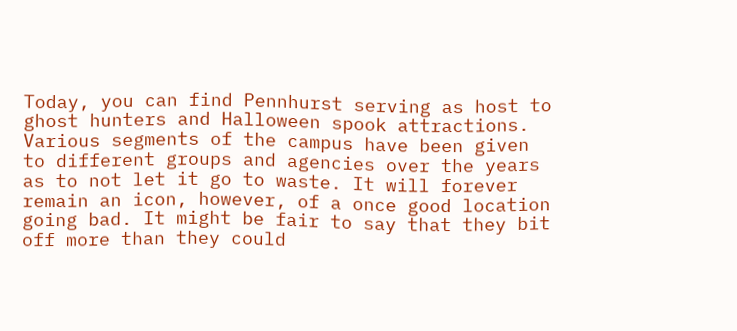Today, you can find Pennhurst serving as host to ghost hunters and Halloween spook attractions. Various segments of the campus have been given to different groups and agencies over the years as to not let it go to waste. It will forever remain an icon, however, of a once good location going bad. It might be fair to say that they bit off more than they could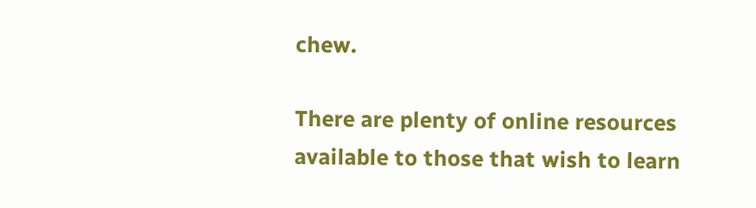chew.

There are plenty of online resources available to those that wish to learn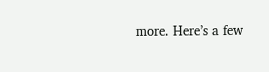more. Here’s a few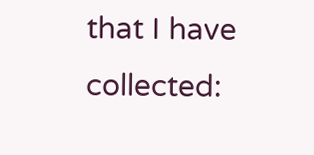that I have collected: